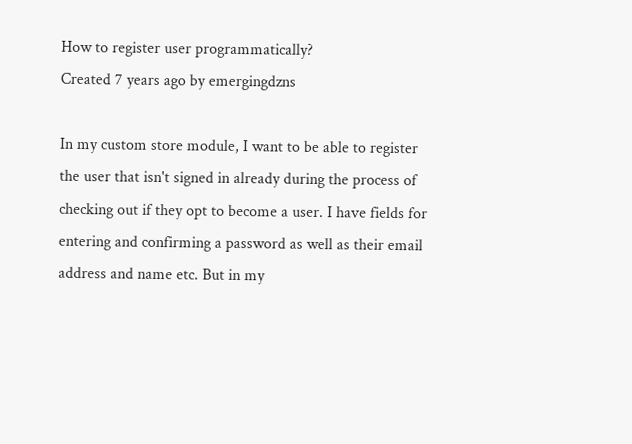How to register user programmatically?
Created 7 years ago by emergingdzns

In my custom store module, I want to be able to register the user that isn't signed in already during the process of checking out if they opt to become a user. I have fields for entering and confirming a password as well as their email address and name etc. But in my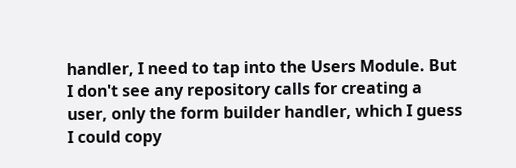handler, I need to tap into the Users Module. But I don't see any repository calls for creating a user, only the form builder handler, which I guess I could copy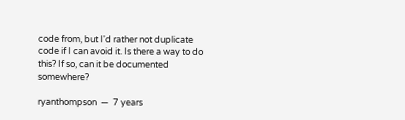code from, but I'd rather not duplicate code if I can avoid it. Is there a way to do this? If so, can it be documented somewhere?

ryanthompson  —  7 years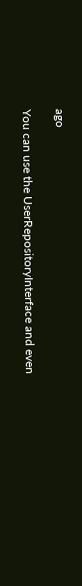ago

You can use the UserRepositoryInterface and even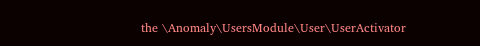the \Anomaly\UsersModule\User\UserActivator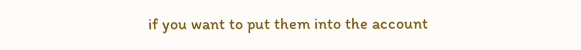if you want to put them into the account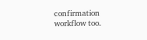confirmation workflow too.